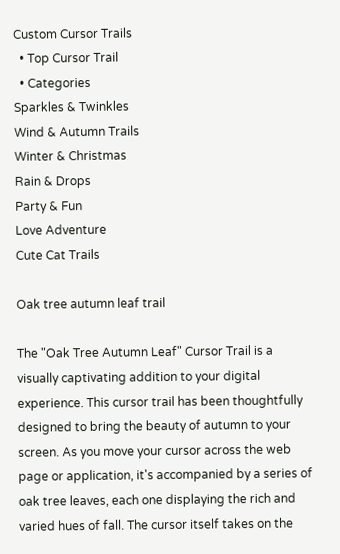Custom Cursor Trails
  • Top Cursor Trail
  • Categories
Sparkles & Twinkles
Wind & Autumn Trails
Winter & Christmas
Rain & Drops
Party & Fun
Love Adventure
Cute Cat Trails

Oak tree autumn leaf trail

The "Oak Tree Autumn Leaf" Cursor Trail is a visually captivating addition to your digital experience. This cursor trail has been thoughtfully designed to bring the beauty of autumn to your screen. As you move your cursor across the web page or application, it's accompanied by a series of oak tree leaves, each one displaying the rich and varied hues of fall. The cursor itself takes on the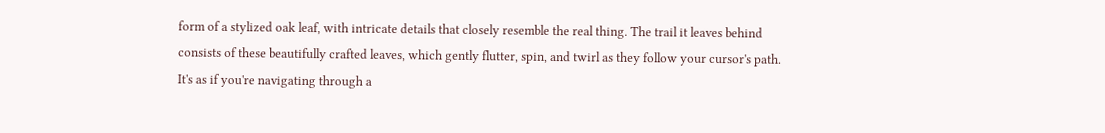form of a stylized oak leaf, with intricate details that closely resemble the real thing. The trail it leaves behind consists of these beautifully crafted leaves, which gently flutter, spin, and twirl as they follow your cursor's path. It's as if you're navigating through a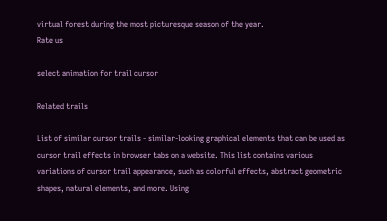virtual forest during the most picturesque season of the year.
Rate us

select animation for trail cursor

Related trails

List of similar cursor trails - similar-looking graphical elements that can be used as cursor trail effects in browser tabs on a website. This list contains various variations of cursor trail appearance, such as colorful effects, abstract geometric shapes, natural elements, and more. Using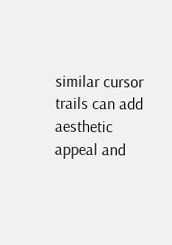similar cursor trails can add aesthetic appeal and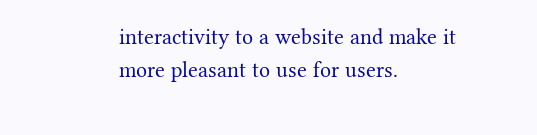interactivity to a website and make it more pleasant to use for users.